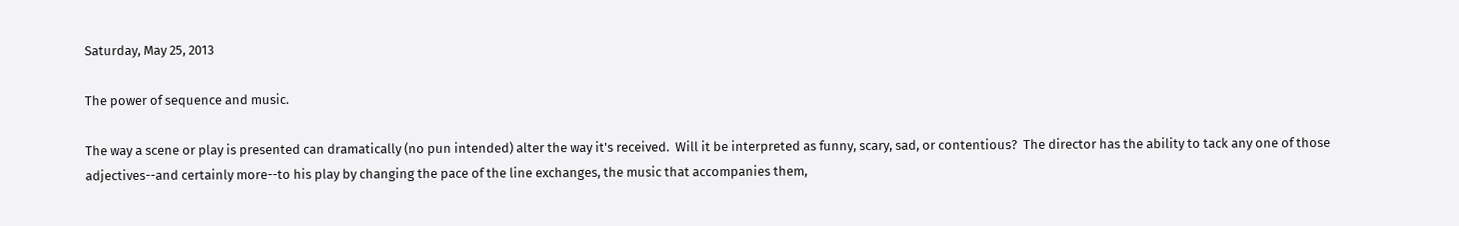Saturday, May 25, 2013

The power of sequence and music.

The way a scene or play is presented can dramatically (no pun intended) alter the way it's received.  Will it be interpreted as funny, scary, sad, or contentious?  The director has the ability to tack any one of those adjectives--and certainly more--to his play by changing the pace of the line exchanges, the music that accompanies them,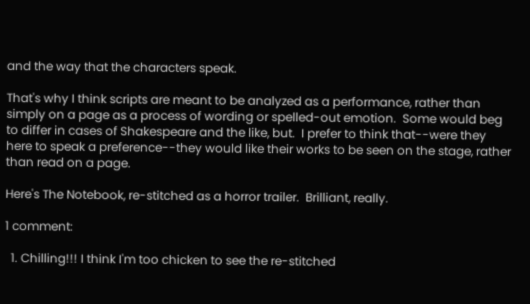and the way that the characters speak.

That's why I think scripts are meant to be analyzed as a performance, rather than simply on a page as a process of wording or spelled-out emotion.  Some would beg to differ in cases of Shakespeare and the like, but.  I prefer to think that--were they here to speak a preference--they would like their works to be seen on the stage, rather than read on a page.

Here's The Notebook, re-stitched as a horror trailer.  Brilliant, really.

1 comment:

  1. Chilling!!! I think I'm too chicken to see the re-stitched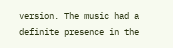version. The music had a definite presence in the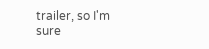trailer, so I'm sure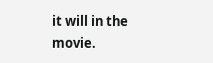it will in the movie.